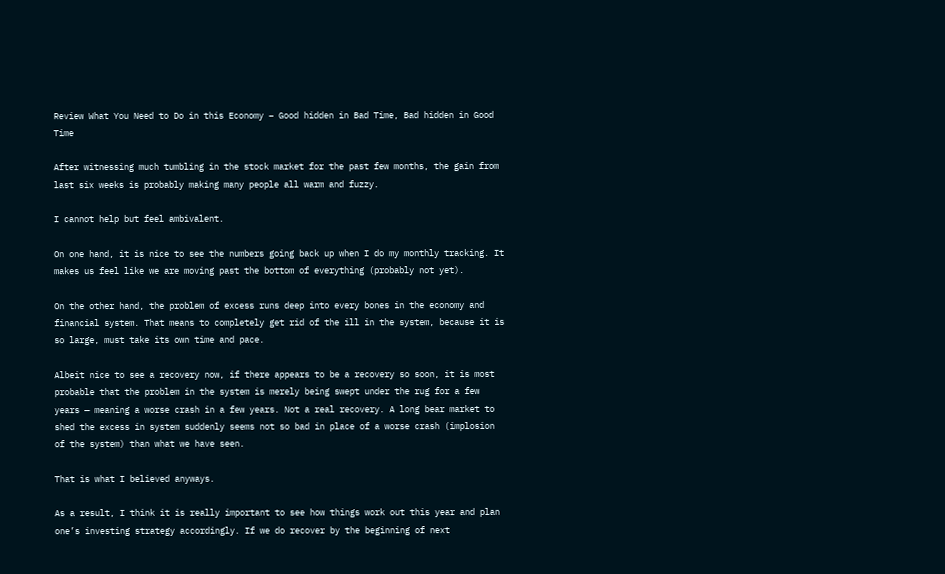Review What You Need to Do in this Economy – Good hidden in Bad Time, Bad hidden in Good Time

After witnessing much tumbling in the stock market for the past few months, the gain from last six weeks is probably making many people all warm and fuzzy.

I cannot help but feel ambivalent.

On one hand, it is nice to see the numbers going back up when I do my monthly tracking. It makes us feel like we are moving past the bottom of everything (probably not yet).

On the other hand, the problem of excess runs deep into every bones in the economy and financial system. That means to completely get rid of the ill in the system, because it is so large, must take its own time and pace.

Albeit nice to see a recovery now, if there appears to be a recovery so soon, it is most probable that the problem in the system is merely being swept under the rug for a few years — meaning a worse crash in a few years. Not a real recovery. A long bear market to shed the excess in system suddenly seems not so bad in place of a worse crash (implosion of the system) than what we have seen.

That is what I believed anyways.

As a result, I think it is really important to see how things work out this year and plan one’s investing strategy accordingly. If we do recover by the beginning of next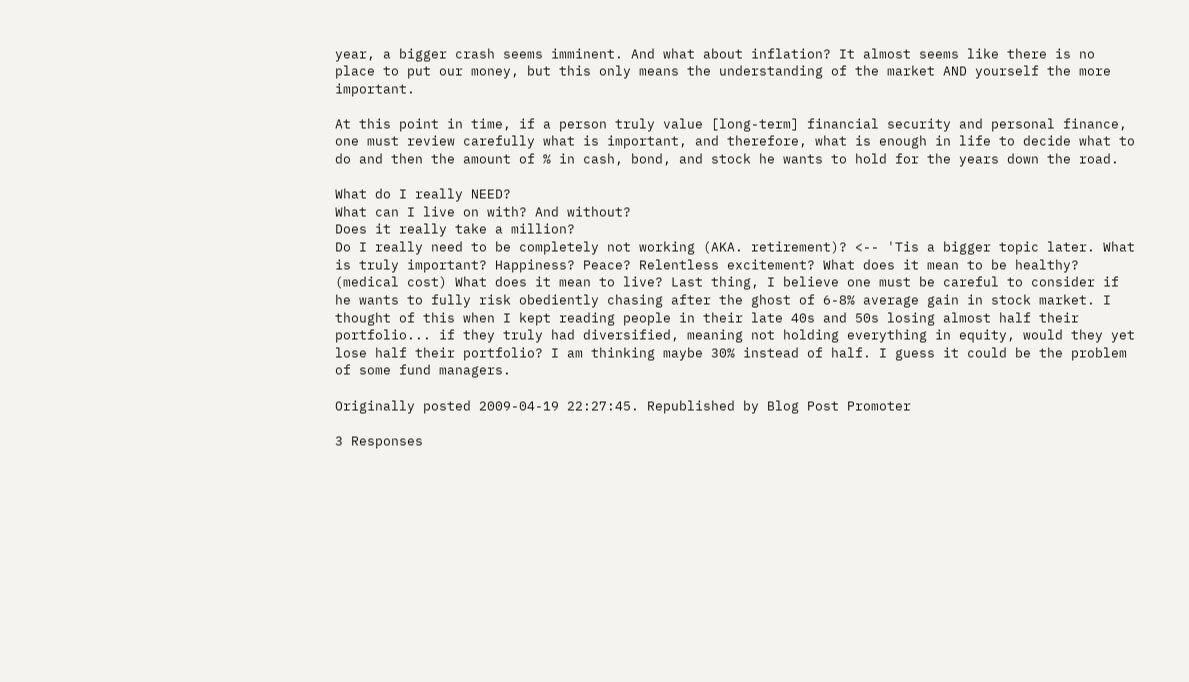year, a bigger crash seems imminent. And what about inflation? It almost seems like there is no place to put our money, but this only means the understanding of the market AND yourself the more important.

At this point in time, if a person truly value [long-term] financial security and personal finance, one must review carefully what is important, and therefore, what is enough in life to decide what to do and then the amount of % in cash, bond, and stock he wants to hold for the years down the road.

What do I really NEED?
What can I live on with? And without?
Does it really take a million?
Do I really need to be completely not working (AKA. retirement)? <-- 'Tis a bigger topic later. What is truly important? Happiness? Peace? Relentless excitement? What does it mean to be healthy? (medical cost) What does it mean to live? Last thing, I believe one must be careful to consider if he wants to fully risk obediently chasing after the ghost of 6-8% average gain in stock market. I thought of this when I kept reading people in their late 40s and 50s losing almost half their portfolio... if they truly had diversified, meaning not holding everything in equity, would they yet lose half their portfolio? I am thinking maybe 30% instead of half. I guess it could be the problem of some fund managers.

Originally posted 2009-04-19 22:27:45. Republished by Blog Post Promoter

3 Responses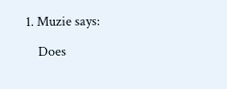1. Muzie says:

    Does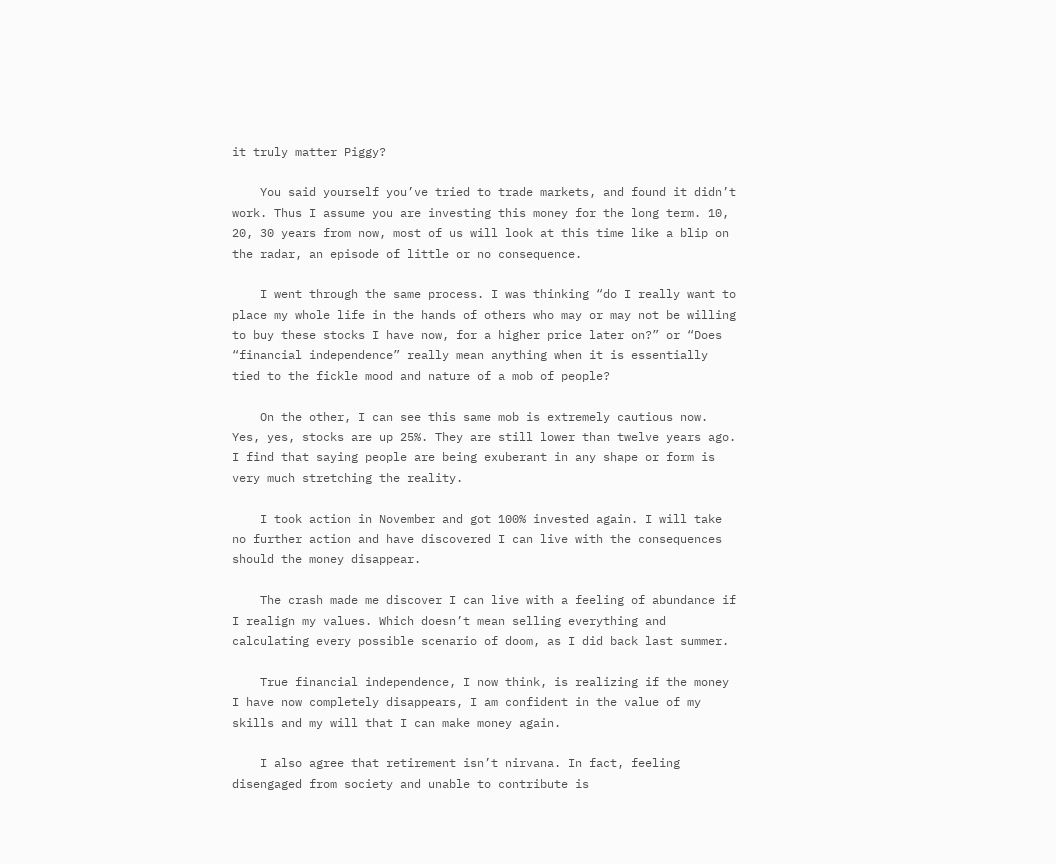it truly matter Piggy?

    You said yourself you’ve tried to trade markets, and found it didn’t work. Thus I assume you are investing this money for the long term. 10, 20, 30 years from now, most of us will look at this time like a blip on the radar, an episode of little or no consequence.

    I went through the same process. I was thinking “do I really want to place my whole life in the hands of others who may or may not be willing to buy these stocks I have now, for a higher price later on?” or “Does “financial independence” really mean anything when it is essentially tied to the fickle mood and nature of a mob of people?

    On the other, I can see this same mob is extremely cautious now. Yes, yes, stocks are up 25%. They are still lower than twelve years ago. I find that saying people are being exuberant in any shape or form is very much stretching the reality.

    I took action in November and got 100% invested again. I will take no further action and have discovered I can live with the consequences should the money disappear.

    The crash made me discover I can live with a feeling of abundance if I realign my values. Which doesn’t mean selling everything and calculating every possible scenario of doom, as I did back last summer.

    True financial independence, I now think, is realizing if the money I have now completely disappears, I am confident in the value of my skills and my will that I can make money again.

    I also agree that retirement isn’t nirvana. In fact, feeling disengaged from society and unable to contribute is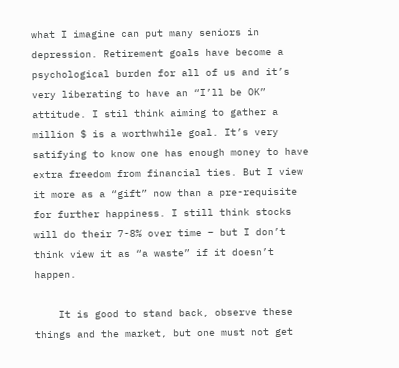what I imagine can put many seniors in depression. Retirement goals have become a psychological burden for all of us and it’s very liberating to have an “I’ll be OK” attitude. I stil think aiming to gather a million $ is a worthwhile goal. It’s very satifying to know one has enough money to have extra freedom from financial ties. But I view it more as a “gift” now than a pre-requisite for further happiness. I still think stocks will do their 7-8% over time – but I don’t think view it as “a waste” if it doesn’t happen.

    It is good to stand back, observe these things and the market, but one must not get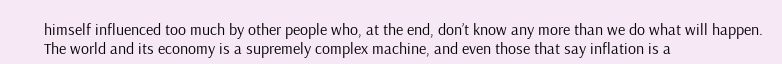himself influenced too much by other people who, at the end, don’t know any more than we do what will happen. The world and its economy is a supremely complex machine, and even those that say inflation is a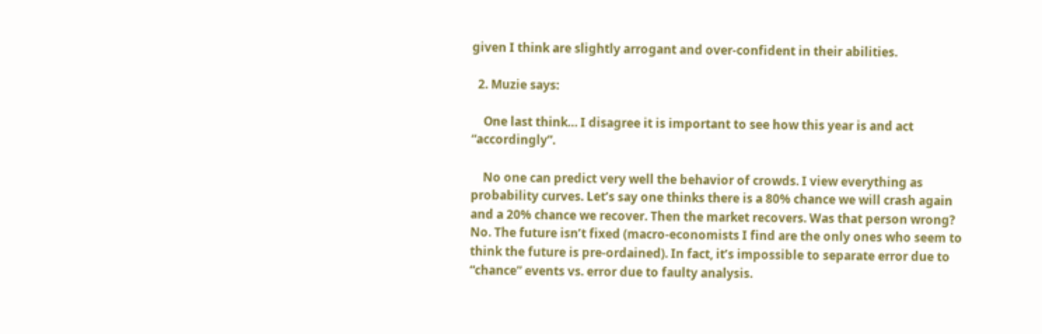given I think are slightly arrogant and over-confident in their abilities.

  2. Muzie says:

    One last think… I disagree it is important to see how this year is and act “accordingly”.

    No one can predict very well the behavior of crowds. I view everything as probability curves. Let’s say one thinks there is a 80% chance we will crash again and a 20% chance we recover. Then the market recovers. Was that person wrong? No. The future isn’t fixed (macro-economists I find are the only ones who seem to think the future is pre-ordained). In fact, it’s impossible to separate error due to “chance” events vs. error due to faulty analysis.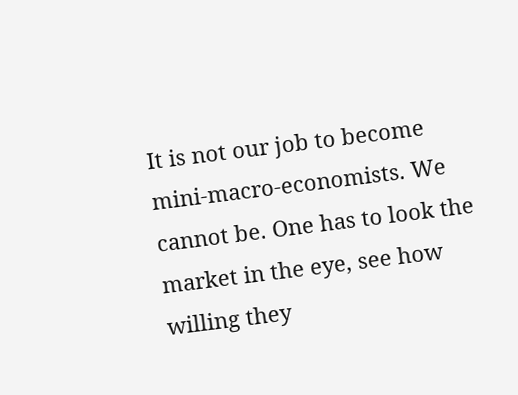It is not our job to become mini-macro-economists. We cannot be. One has to look the market in the eye, see how willing they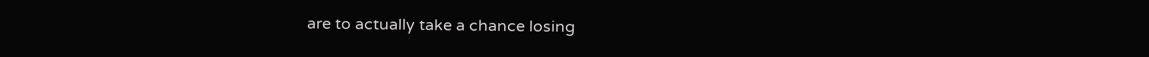are to actually take a chance losing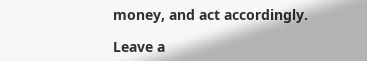money, and act accordingly.

Leave a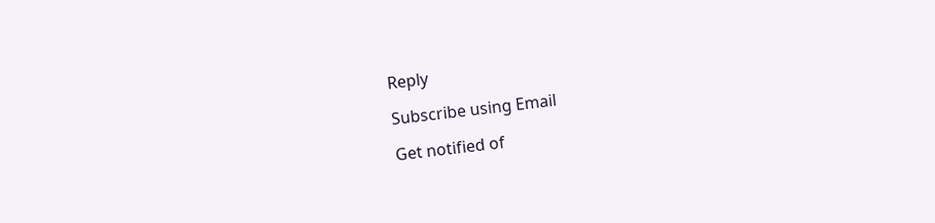Reply

Subscribe using Email

Get notified of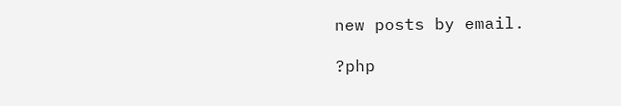new posts by email.

?php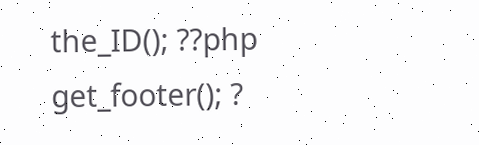the_ID(); ??php get_footer(); ?